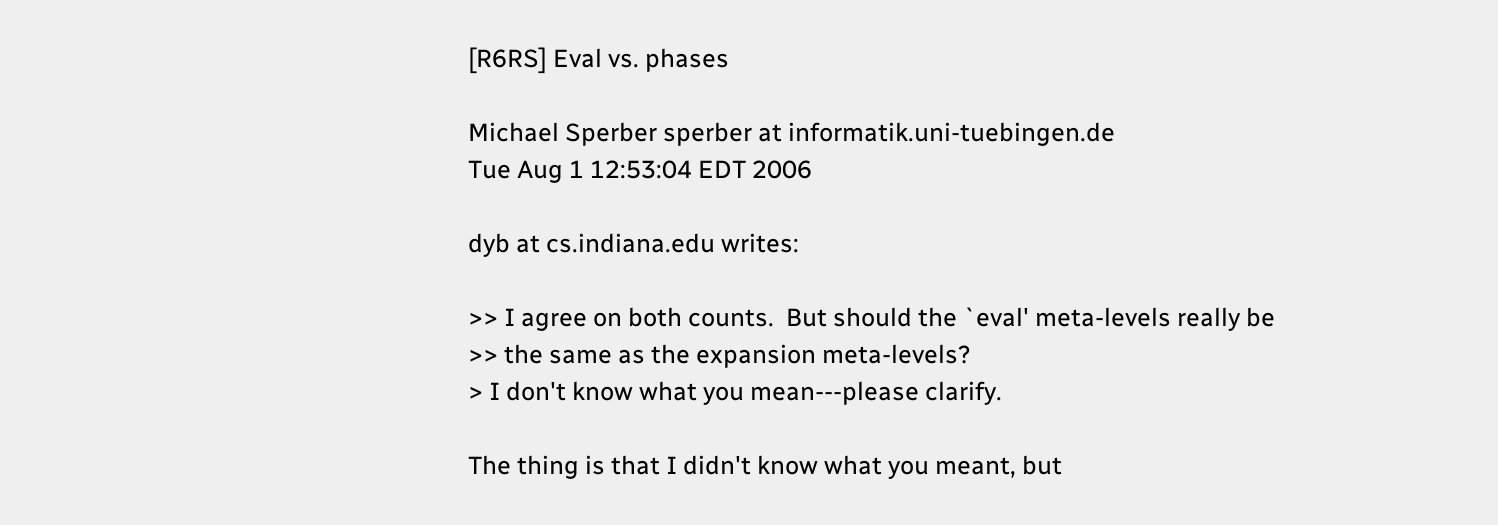[R6RS] Eval vs. phases

Michael Sperber sperber at informatik.uni-tuebingen.de
Tue Aug 1 12:53:04 EDT 2006

dyb at cs.indiana.edu writes:

>> I agree on both counts.  But should the `eval' meta-levels really be
>> the same as the expansion meta-levels?
> I don't know what you mean---please clarify.

The thing is that I didn't know what you meant, but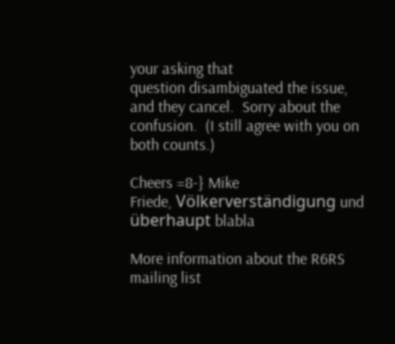your asking that
question disambiguated the issue, and they cancel.  Sorry about the
confusion.  (I still agree with you on both counts.)

Cheers =8-} Mike
Friede, Völkerverständigung und überhaupt blabla

More information about the R6RS mailing list